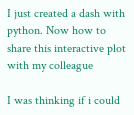I just created a dash with python. Now how to share this interactive plot with my colleague

I was thinking if i could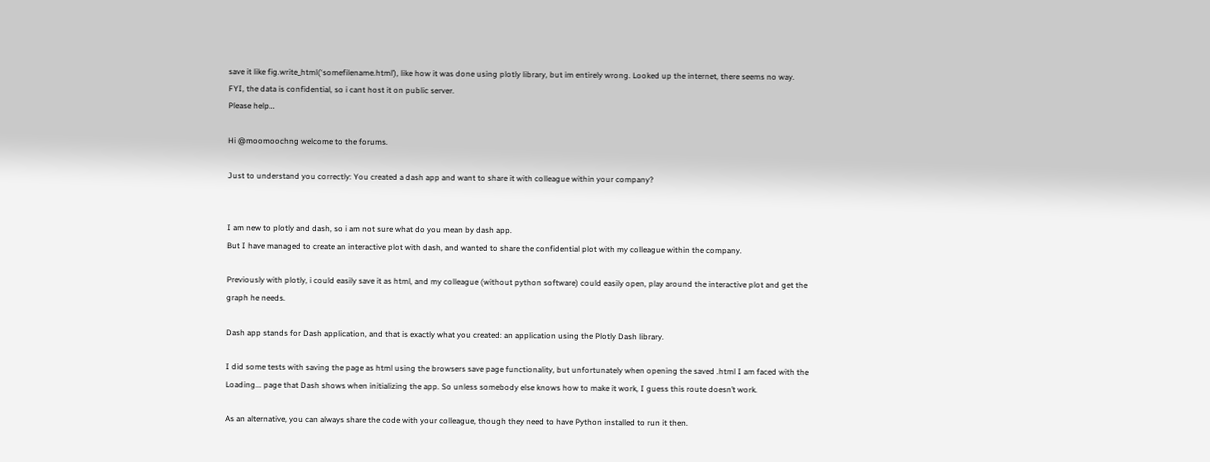save it like fig.write_html(‘somefilename.html’), like how it was done using plotly library, but im entirely wrong. Looked up the internet, there seems no way.
FYI, the data is confidential, so i cant host it on public server.
Please help…

Hi @moomoochng welcome to the forums.

Just to understand you correctly: You created a dash app and want to share it with colleague within your company?


I am new to plotly and dash, so i am not sure what do you mean by dash app.
But I have managed to create an interactive plot with dash, and wanted to share the confidential plot with my colleague within the company.

Previously with plotly, i could easily save it as html, and my colleague (without python software) could easily open, play around the interactive plot and get the graph he needs.

Dash app stands for Dash application, and that is exactly what you created: an application using the Plotly Dash library.

I did some tests with saving the page as html using the browsers save page functionality, but unfortunately when opening the saved .html I am faced with the Loading... page that Dash shows when initializing the app. So unless somebody else knows how to make it work, I guess this route doesn’t work.

As an alternative, you can always share the code with your colleague, though they need to have Python installed to run it then.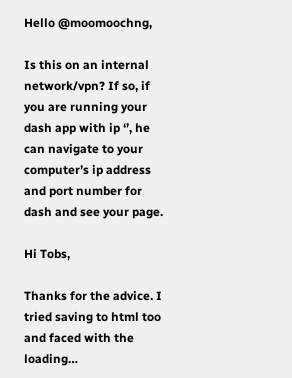Hello @moomoochng,

Is this on an internal network/vpn? If so, if you are running your dash app with ip ‘’, he can navigate to your computer’s ip address and port number for dash and see your page.

Hi Tobs,

Thanks for the advice. I tried saving to html too and faced with the loading…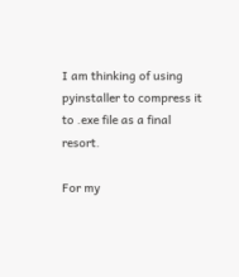I am thinking of using pyinstaller to compress it to .exe file as a final resort.

For my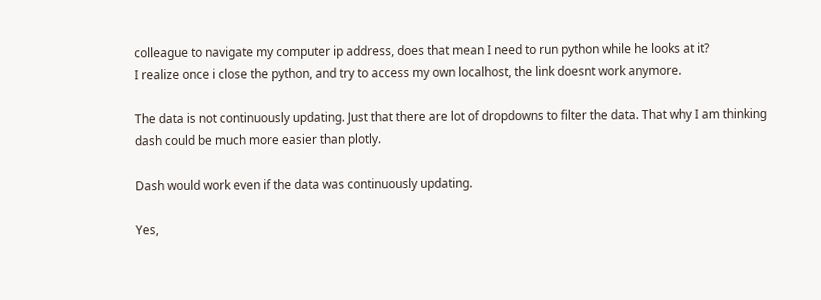colleague to navigate my computer ip address, does that mean I need to run python while he looks at it?
I realize once i close the python, and try to access my own localhost, the link doesnt work anymore.

The data is not continuously updating. Just that there are lot of dropdowns to filter the data. That why I am thinking dash could be much more easier than plotly.

Dash would work even if the data was continuously updating.

Yes,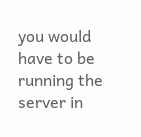you would have to be running the server in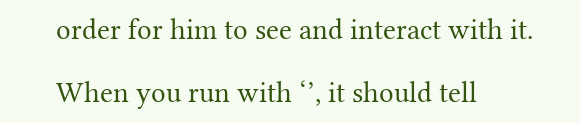order for him to see and interact with it.

When you run with ‘’, it should tell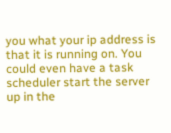you what your ip address is that it is running on. You could even have a task scheduler start the server up in the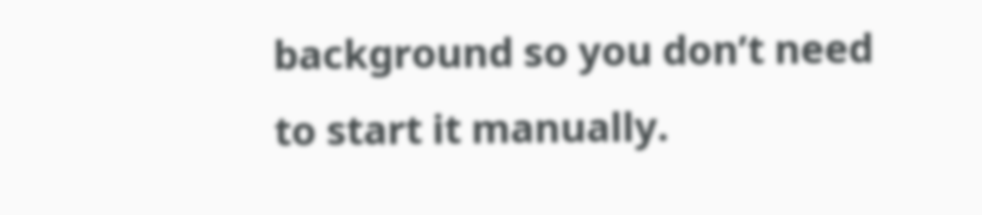background so you don’t need to start it manually.